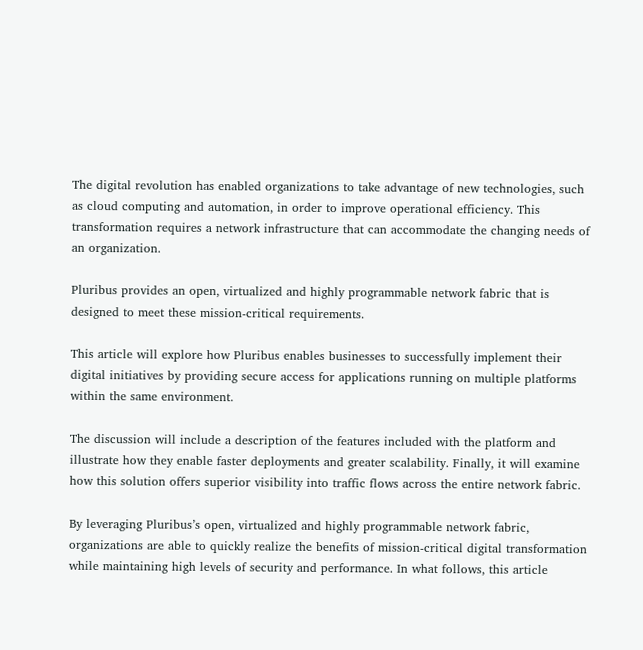The digital revolution has enabled organizations to take advantage of new technologies, such as cloud computing and automation, in order to improve operational efficiency. This transformation requires a network infrastructure that can accommodate the changing needs of an organization.

Pluribus provides an open, virtualized and highly programmable network fabric that is designed to meet these mission-critical requirements.

This article will explore how Pluribus enables businesses to successfully implement their digital initiatives by providing secure access for applications running on multiple platforms within the same environment.

The discussion will include a description of the features included with the platform and illustrate how they enable faster deployments and greater scalability. Finally, it will examine how this solution offers superior visibility into traffic flows across the entire network fabric.

By leveraging Pluribus’s open, virtualized and highly programmable network fabric, organizations are able to quickly realize the benefits of mission-critical digital transformation while maintaining high levels of security and performance. In what follows, this article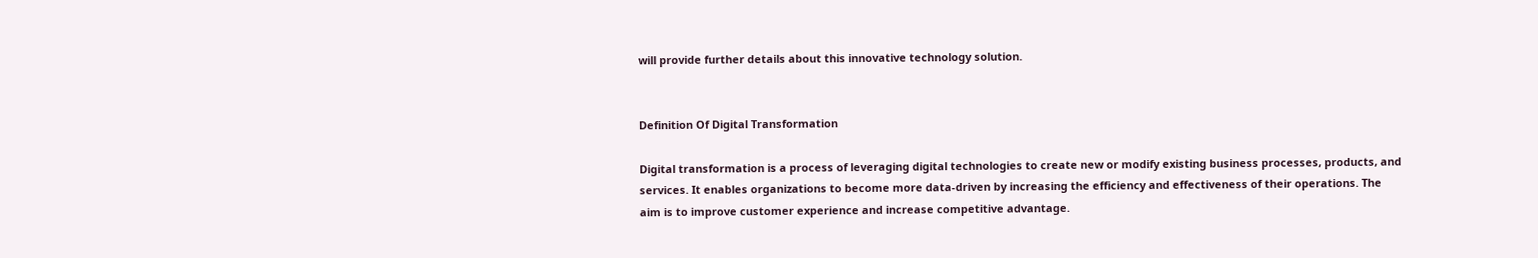will provide further details about this innovative technology solution.


Definition Of Digital Transformation

Digital transformation is a process of leveraging digital technologies to create new or modify existing business processes, products, and services. It enables organizations to become more data-driven by increasing the efficiency and effectiveness of their operations. The aim is to improve customer experience and increase competitive advantage.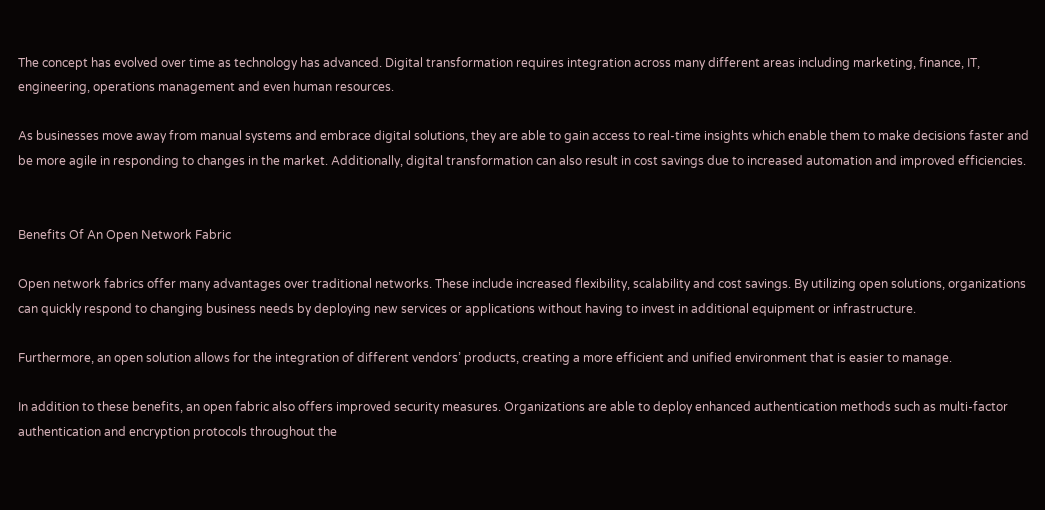The concept has evolved over time as technology has advanced. Digital transformation requires integration across many different areas including marketing, finance, IT, engineering, operations management and even human resources.

As businesses move away from manual systems and embrace digital solutions, they are able to gain access to real-time insights which enable them to make decisions faster and be more agile in responding to changes in the market. Additionally, digital transformation can also result in cost savings due to increased automation and improved efficiencies.


Benefits Of An Open Network Fabric

Open network fabrics offer many advantages over traditional networks. These include increased flexibility, scalability and cost savings. By utilizing open solutions, organizations can quickly respond to changing business needs by deploying new services or applications without having to invest in additional equipment or infrastructure.

Furthermore, an open solution allows for the integration of different vendors’ products, creating a more efficient and unified environment that is easier to manage.

In addition to these benefits, an open fabric also offers improved security measures. Organizations are able to deploy enhanced authentication methods such as multi-factor authentication and encryption protocols throughout the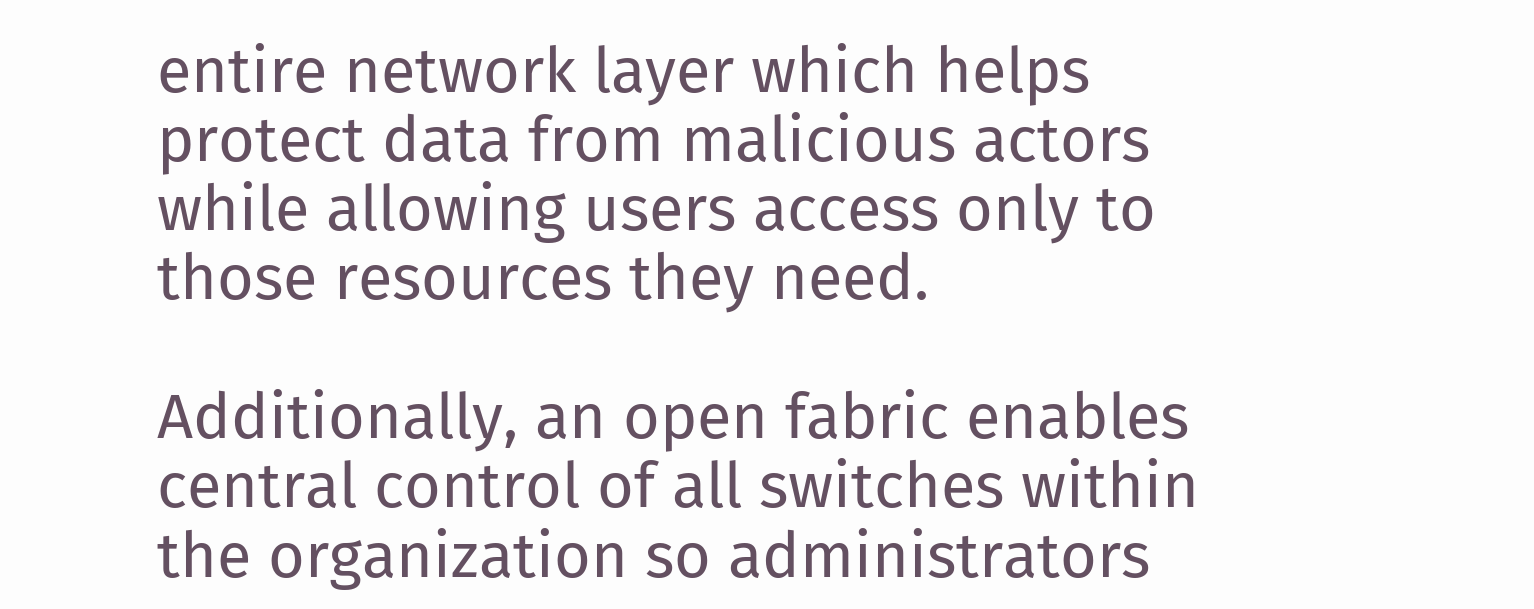entire network layer which helps protect data from malicious actors while allowing users access only to those resources they need.

Additionally, an open fabric enables central control of all switches within the organization so administrators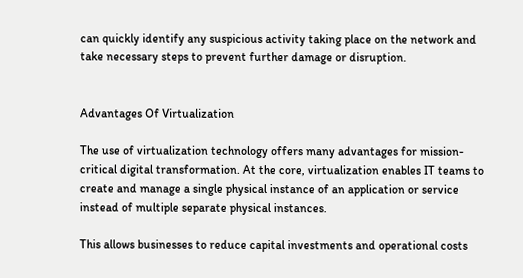can quickly identify any suspicious activity taking place on the network and take necessary steps to prevent further damage or disruption.


Advantages Of Virtualization

The use of virtualization technology offers many advantages for mission-critical digital transformation. At the core, virtualization enables IT teams to create and manage a single physical instance of an application or service instead of multiple separate physical instances.

This allows businesses to reduce capital investments and operational costs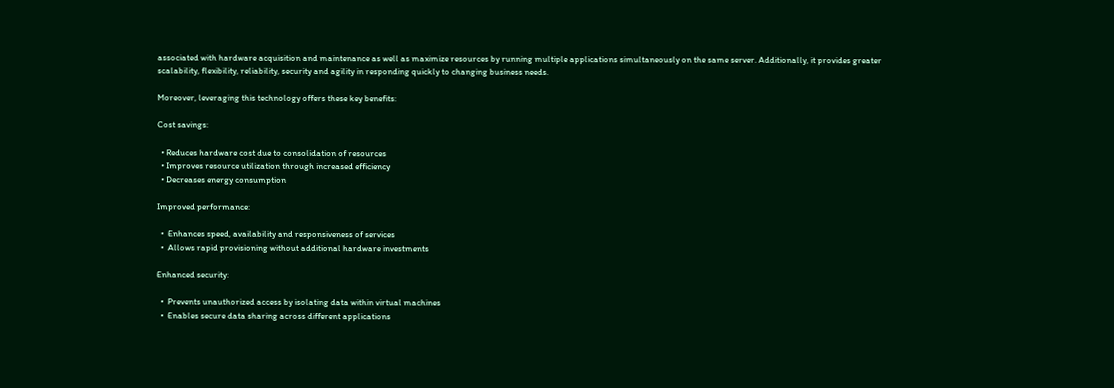associated with hardware acquisition and maintenance as well as maximize resources by running multiple applications simultaneously on the same server. Additionally, it provides greater scalability, flexibility, reliability, security and agility in responding quickly to changing business needs.

Moreover, leveraging this technology offers these key benefits:

Cost savings:

  • Reduces hardware cost due to consolidation of resources
  • Improves resource utilization through increased efficiency
  • Decreases energy consumption

Improved performance:

  •  Enhances speed, availability and responsiveness of services
  •  Allows rapid provisioning without additional hardware investments

Enhanced security:

  •  Prevents unauthorized access by isolating data within virtual machines
  •  Enables secure data sharing across different applications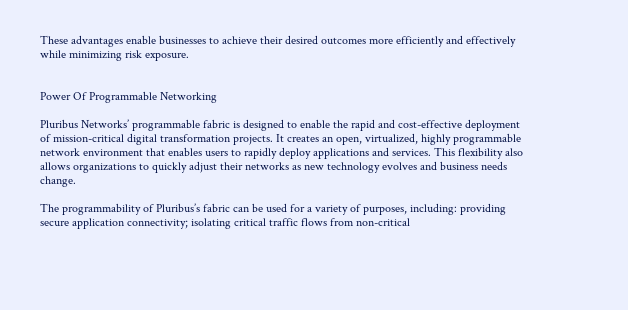These advantages enable businesses to achieve their desired outcomes more efficiently and effectively while minimizing risk exposure.


Power Of Programmable Networking

Pluribus Networks’ programmable fabric is designed to enable the rapid and cost-effective deployment of mission-critical digital transformation projects. It creates an open, virtualized, highly programmable network environment that enables users to rapidly deploy applications and services. This flexibility also allows organizations to quickly adjust their networks as new technology evolves and business needs change.

The programmability of Pluribus’s fabric can be used for a variety of purposes, including: providing secure application connectivity; isolating critical traffic flows from non-critical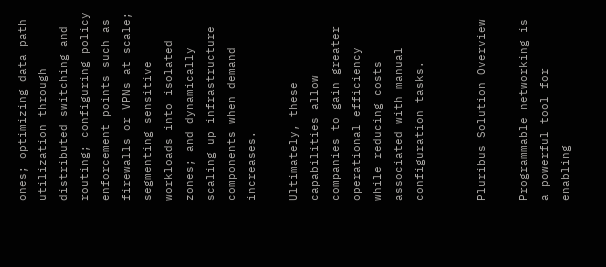ones; optimizing data path utilization through distributed switching and routing; configuring policy enforcement points such as firewalls or VPNs at scale; segmenting sensitive workloads into isolated zones; and dynamically scaling up infrastructure components when demand increases.

Ultimately, these capabilities allow companies to gain greater operational efficiency while reducing costs associated with manual configuration tasks.


Pluribus Solution Overview

Programmable networking is a powerful tool for enabling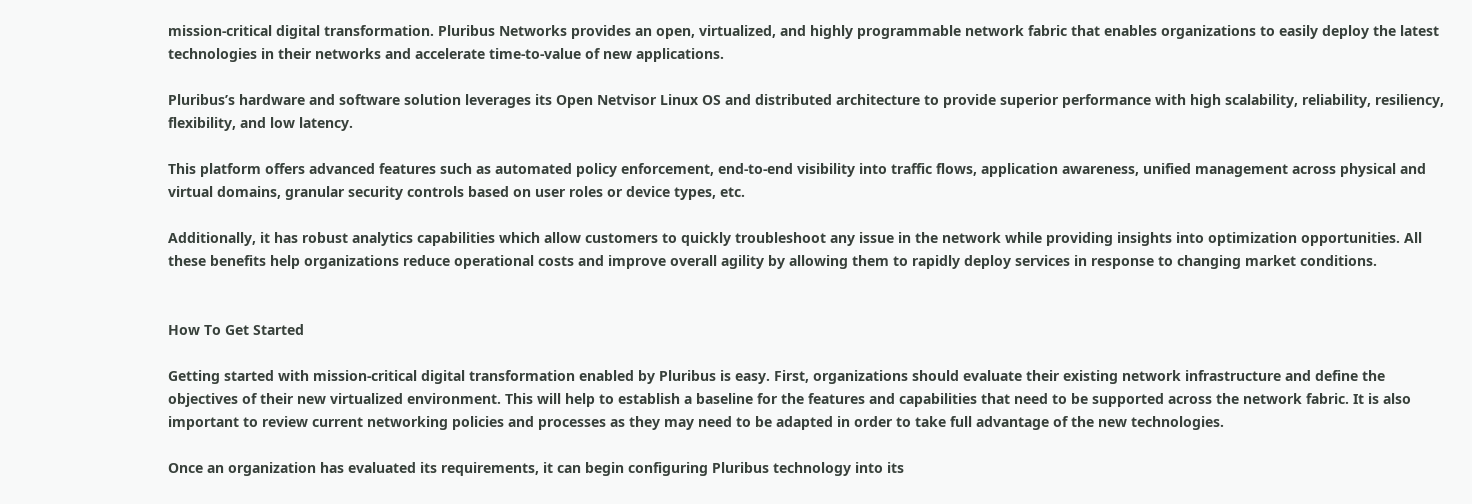mission-critical digital transformation. Pluribus Networks provides an open, virtualized, and highly programmable network fabric that enables organizations to easily deploy the latest technologies in their networks and accelerate time-to-value of new applications.

Pluribus’s hardware and software solution leverages its Open Netvisor Linux OS and distributed architecture to provide superior performance with high scalability, reliability, resiliency, flexibility, and low latency.

This platform offers advanced features such as automated policy enforcement, end-to-end visibility into traffic flows, application awareness, unified management across physical and virtual domains, granular security controls based on user roles or device types, etc.

Additionally, it has robust analytics capabilities which allow customers to quickly troubleshoot any issue in the network while providing insights into optimization opportunities. All these benefits help organizations reduce operational costs and improve overall agility by allowing them to rapidly deploy services in response to changing market conditions.


How To Get Started

Getting started with mission-critical digital transformation enabled by Pluribus is easy. First, organizations should evaluate their existing network infrastructure and define the objectives of their new virtualized environment. This will help to establish a baseline for the features and capabilities that need to be supported across the network fabric. It is also important to review current networking policies and processes as they may need to be adapted in order to take full advantage of the new technologies.

Once an organization has evaluated its requirements, it can begin configuring Pluribus technology into its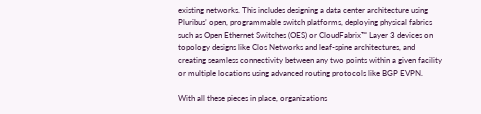existing networks. This includes designing a data center architecture using Pluribus’ open, programmable switch platforms, deploying physical fabrics such as Open Ethernet Switches (OES) or CloudFabrix™ Layer 3 devices on topology designs like Clos Networks and leaf-spine architectures, and creating seamless connectivity between any two points within a given facility or multiple locations using advanced routing protocols like BGP EVPN.

With all these pieces in place, organizations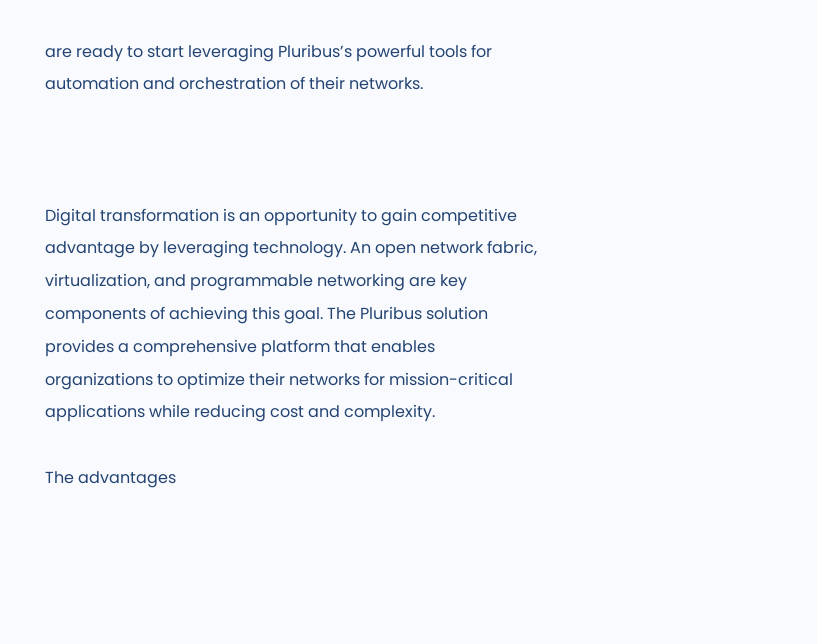are ready to start leveraging Pluribus’s powerful tools for automation and orchestration of their networks.



Digital transformation is an opportunity to gain competitive advantage by leveraging technology. An open network fabric, virtualization, and programmable networking are key components of achieving this goal. The Pluribus solution provides a comprehensive platform that enables organizations to optimize their networks for mission-critical applications while reducing cost and complexity.

The advantages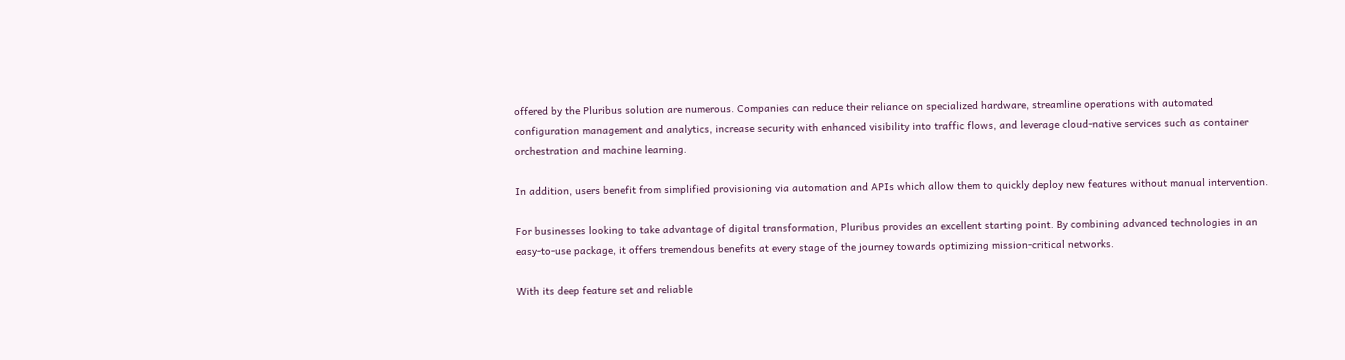offered by the Pluribus solution are numerous. Companies can reduce their reliance on specialized hardware, streamline operations with automated configuration management and analytics, increase security with enhanced visibility into traffic flows, and leverage cloud-native services such as container orchestration and machine learning.

In addition, users benefit from simplified provisioning via automation and APIs which allow them to quickly deploy new features without manual intervention.

For businesses looking to take advantage of digital transformation, Pluribus provides an excellent starting point. By combining advanced technologies in an easy-to-use package, it offers tremendous benefits at every stage of the journey towards optimizing mission-critical networks.

With its deep feature set and reliable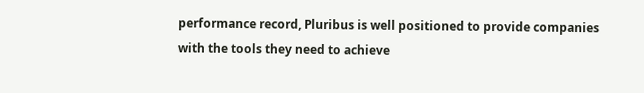performance record, Pluribus is well positioned to provide companies with the tools they need to achieve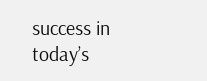success in today’s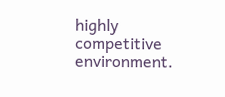highly competitive environment.